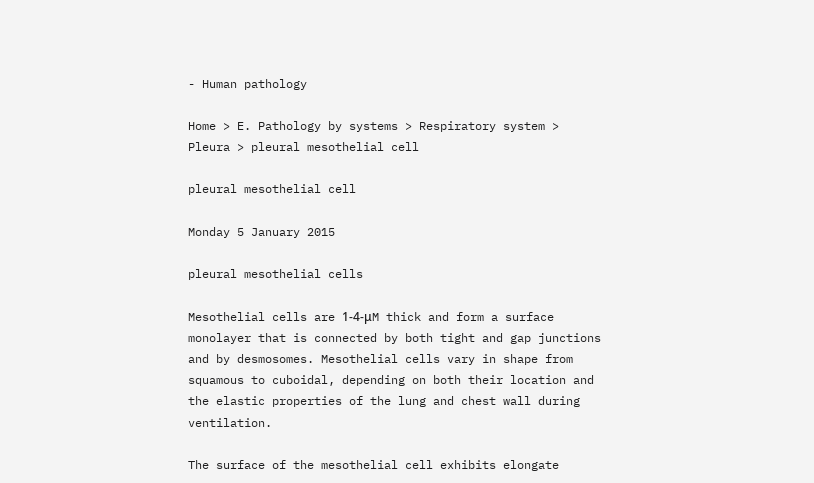- Human pathology

Home > E. Pathology by systems > Respiratory system > Pleura > pleural mesothelial cell

pleural mesothelial cell

Monday 5 January 2015

pleural mesothelial cells

Mesothelial cells are 1-4-μM thick and form a surface monolayer that is connected by both tight and gap junctions and by desmosomes. Mesothelial cells vary in shape from squamous to cuboidal, depending on both their location and the elastic properties of the lung and chest wall during ventilation.

The surface of the mesothelial cell exhibits elongate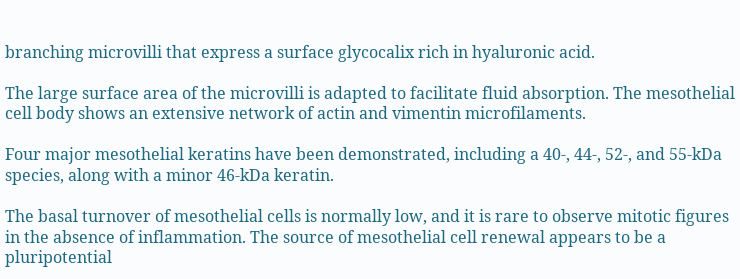branching microvilli that express a surface glycocalix rich in hyaluronic acid.

The large surface area of the microvilli is adapted to facilitate fluid absorption. The mesothelial cell body shows an extensive network of actin and vimentin microfilaments.

Four major mesothelial keratins have been demonstrated, including a 40-, 44-, 52-, and 55-kDa species, along with a minor 46-kDa keratin.

The basal turnover of mesothelial cells is normally low, and it is rare to observe mitotic figures in the absence of inflammation. The source of mesothelial cell renewal appears to be a pluripotential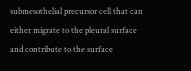submesothelial precursor cell that can either migrate to the pleural surface and contribute to the surface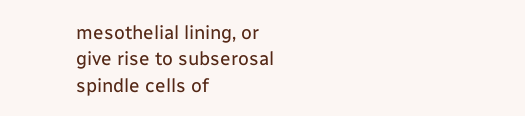mesothelial lining, or give rise to subserosal spindle cells of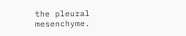the pleural mesenchyme.